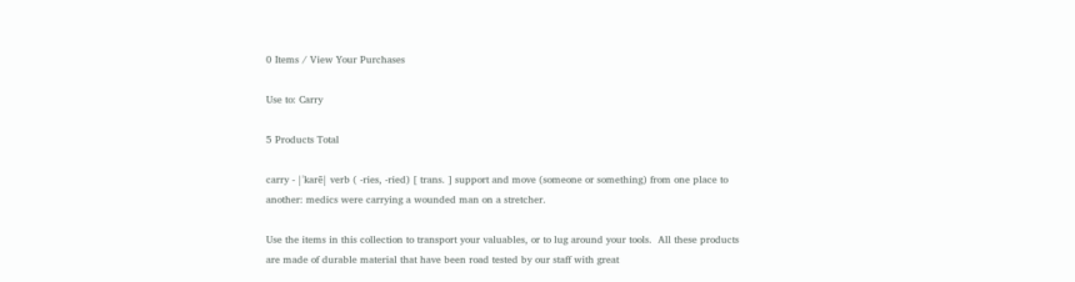0 Items / View Your Purchases

Use to: Carry

5 Products Total

carry - |ˈkarē| verb ( -ries, -ried) [ trans. ] support and move (someone or something) from one place to another: medics were carrying a wounded man on a stretcher.

Use the items in this collection to transport your valuables, or to lug around your tools.  All these products are made of durable material that have been road tested by our staff with great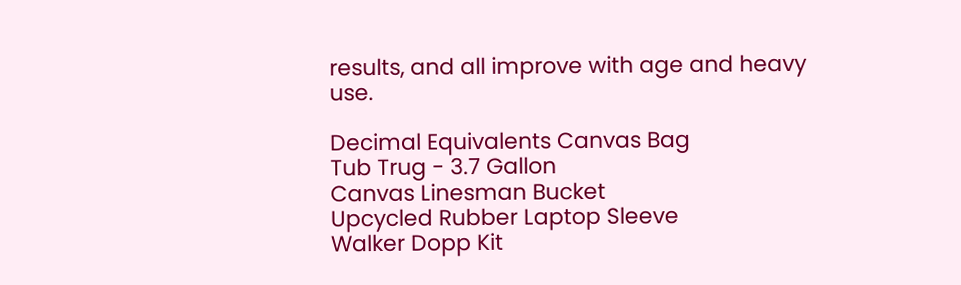results, and all improve with age and heavy use.

Decimal Equivalents Canvas Bag
Tub Trug - 3.7 Gallon
Canvas Linesman Bucket
Upcycled Rubber Laptop Sleeve
Walker Dopp Kit